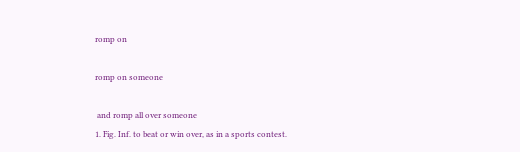romp on

romp on someone

 and romp all over someone
1. Fig. Inf. to beat or win over, as in a sports contest.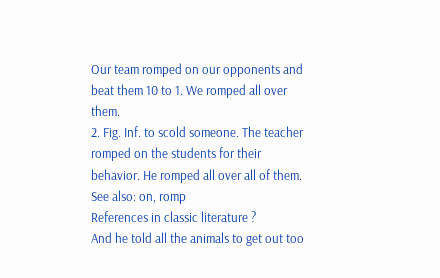Our team romped on our opponents and beat them 10 to 1. We romped all over them.
2. Fig. Inf. to scold someone. The teacher romped on the students for their behavior. He romped all over all of them.
See also: on, romp
References in classic literature ?
And he told all the animals to get out too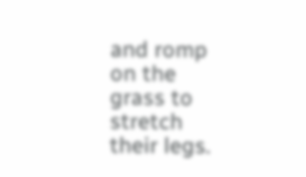and romp on the grass to stretch their legs.